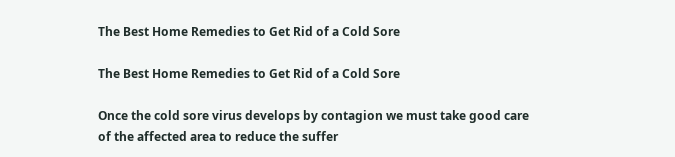The Best Home Remedies to Get Rid of a Cold Sore

The Best Home Remedies to Get Rid of a Cold Sore

Once the cold sore virus develops by contagion we must take good care of the affected area to reduce the suffer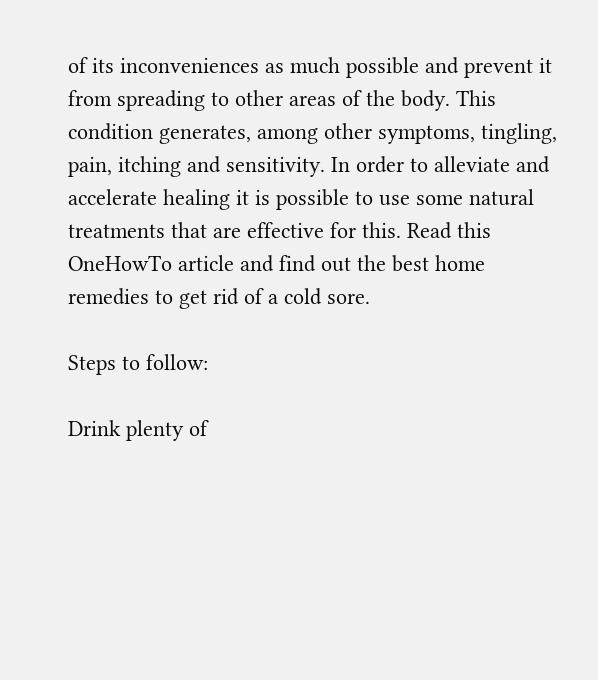of its inconveniences as much possible and prevent it from spreading to other areas of the body. This condition generates, among other symptoms, tingling, pain, itching and sensitivity. In order to alleviate and accelerate healing it is possible to use some natural treatments that are effective for this. Read this OneHowTo article and find out the best home remedies to get rid of a cold sore.

Steps to follow:

Drink plenty of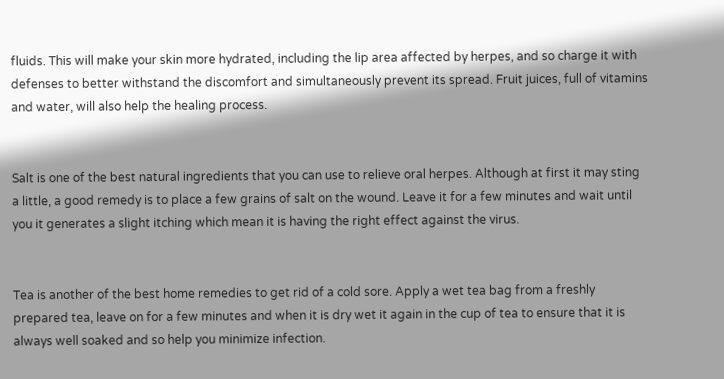fluids. This will make your skin more hydrated, including the lip area affected by herpes, and so charge it with defenses to better withstand the discomfort and simultaneously prevent its spread. Fruit juices, full of vitamins and water, will also help the healing process.


Salt is one of the best natural ingredients that you can use to relieve oral herpes. Although at first it may sting a little, a good remedy is to place a few grains of salt on the wound. Leave it for a few minutes and wait until you it generates a slight itching which mean it is having the right effect against the virus.


Tea is another of the best home remedies to get rid of a cold sore. Apply a wet tea bag from a freshly prepared tea, leave on for a few minutes and when it is dry wet it again in the cup of tea to ensure that it is always well soaked and so help you minimize infection.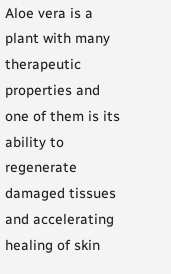Aloe vera is a plant with many therapeutic properties and one of them is its ability to regenerate damaged tissues and accelerating healing of skin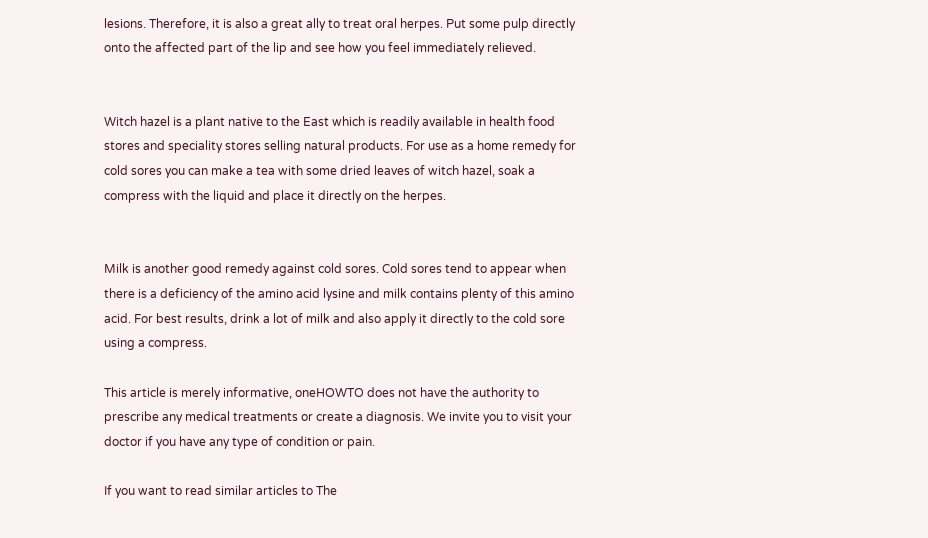lesions. Therefore, it is also a great ally to treat oral herpes. Put some pulp directly onto the affected part of the lip and see how you feel immediately relieved.


Witch hazel is a plant native to the East which is readily available in health food stores and speciality stores selling natural products. For use as a home remedy for cold sores you can make a tea with some dried leaves of witch hazel, soak a compress with the liquid and place it directly on the herpes.


Milk is another good remedy against cold sores. Cold sores tend to appear when there is a deficiency of the amino acid lysine and milk contains plenty of this amino acid. For best results, drink a lot of milk and also apply it directly to the cold sore using a compress.

This article is merely informative, oneHOWTO does not have the authority to prescribe any medical treatments or create a diagnosis. We invite you to visit your doctor if you have any type of condition or pain.

If you want to read similar articles to The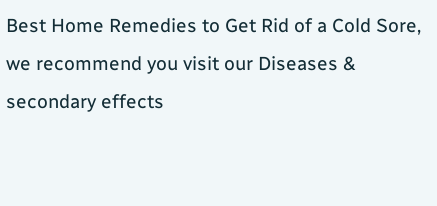Best Home Remedies to Get Rid of a Cold Sore, we recommend you visit our Diseases & secondary effects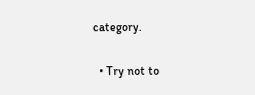category.

  • Try not to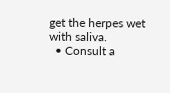get the herpes wet with saliva.
  • Consult a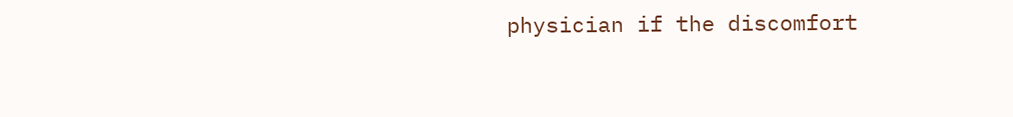physician if the discomfort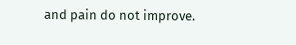and pain do not improve.